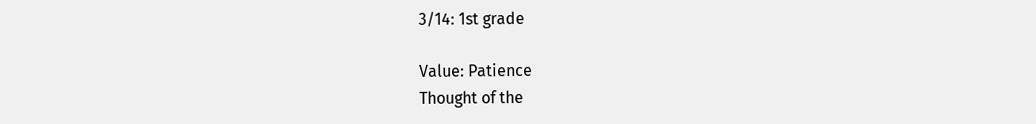3/14: 1st grade

Value: Patience
Thought of the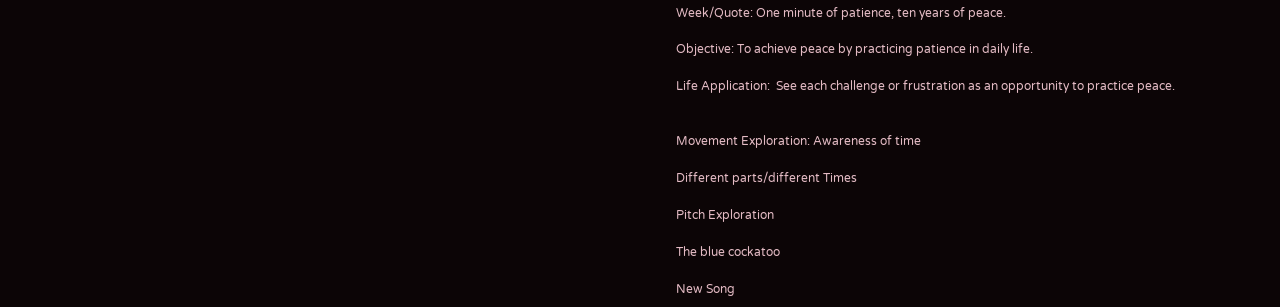Week/Quote: One minute of patience, ten years of peace.

Objective: To achieve peace by practicing patience in daily life.

Life Application:  See each challenge or frustration as an opportunity to practice peace.


Movement Exploration: Awareness of time

Different parts/different Times

Pitch Exploration

The blue cockatoo

New Song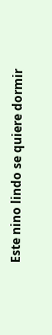Este nino lindo se quiere dormir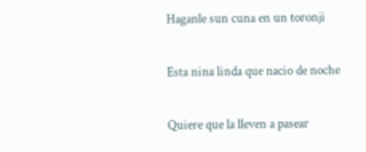Haganle sun cuna en un toronji

Esta nina linda que nacio de noche

Quiere que la lleven a pasear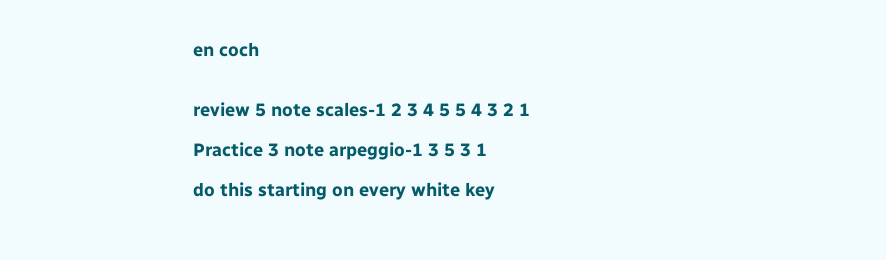en coch


review 5 note scales-1 2 3 4 5 5 4 3 2 1

Practice 3 note arpeggio-1 3 5 3 1

do this starting on every white key